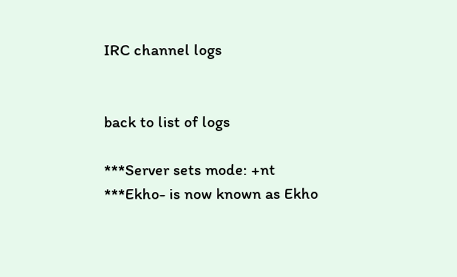IRC channel logs


back to list of logs

***Server sets mode: +nt
***Ekho- is now known as Ekho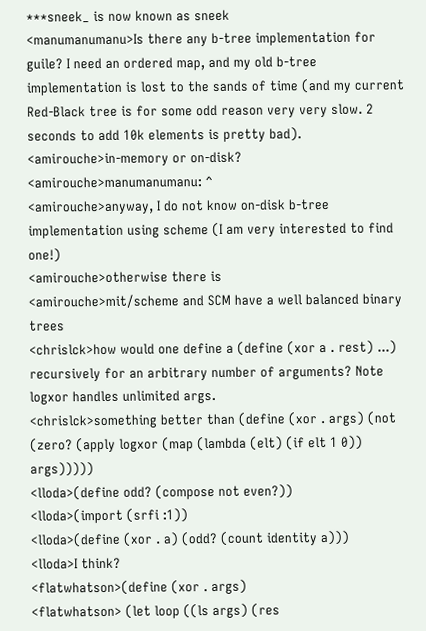***sneek_ is now known as sneek
<manumanumanu>Is there any b-tree implementation for guile? I need an ordered map, and my old b-tree implementation is lost to the sands of time (and my current Red-Black tree is for some odd reason very very slow. 2 seconds to add 10k elements is pretty bad).
<amirouche>in-memory or on-disk?
<amirouche>manumanumanu: ^
<amirouche>anyway, I do not know on-disk b-tree implementation using scheme (I am very interested to find one!)
<amirouche>otherwise there is
<amirouche>mit/scheme and SCM have a well balanced binary trees
<chrislck>how would one define a (define (xor a . rest) ...) recursively for an arbitrary number of arguments? Note logxor handles unlimited args.
<chrislck>something better than (define (xor . args) (not (zero? (apply logxor (map (lambda (elt) (if elt 1 0)) args)))))
<lloda>(define odd? (compose not even?))
<lloda>(import (srfi :1))
<lloda>(define (xor . a) (odd? (count identity a)))
<lloda>I think?
<flatwhatson>(define (xor . args)
<flatwhatson> (let loop ((ls args) (res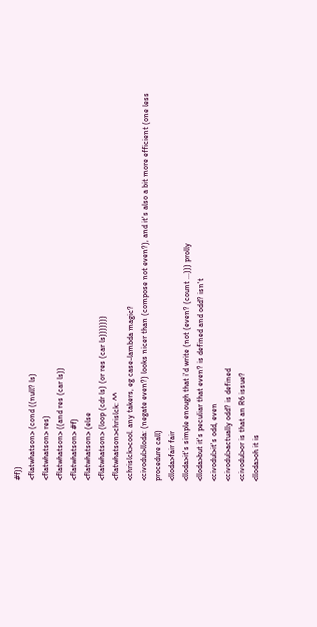#f))
<flatwhatson> (cond ((null? ls)
<flatwhatson> res)
<flatwhatson> ((and res (car ls))
<flatwhatson> #f)
<flatwhatson> (else
<flatwhatson> (loop (cdr ls) (or res (car ls)))))))
<flatwhatson>chrislck: ^^
<chrislck>cool. any takers, eg case-lambda magic?
<civodul>lloda: (negate even?) looks nicer than (compose not even?), and it's also a bit more efficient (one less procedure call)
<lloda>fair fair
<lloda>it's simple enough that i'd write (not (even? (count ...))) prolly
<lloda>but it's peculiar that even? is defined and odd? isn't
<civodul>it's odd, even
<civodul>actually odd? is defined
<civodul>or is that an R6 issue?
<lloda>oh it is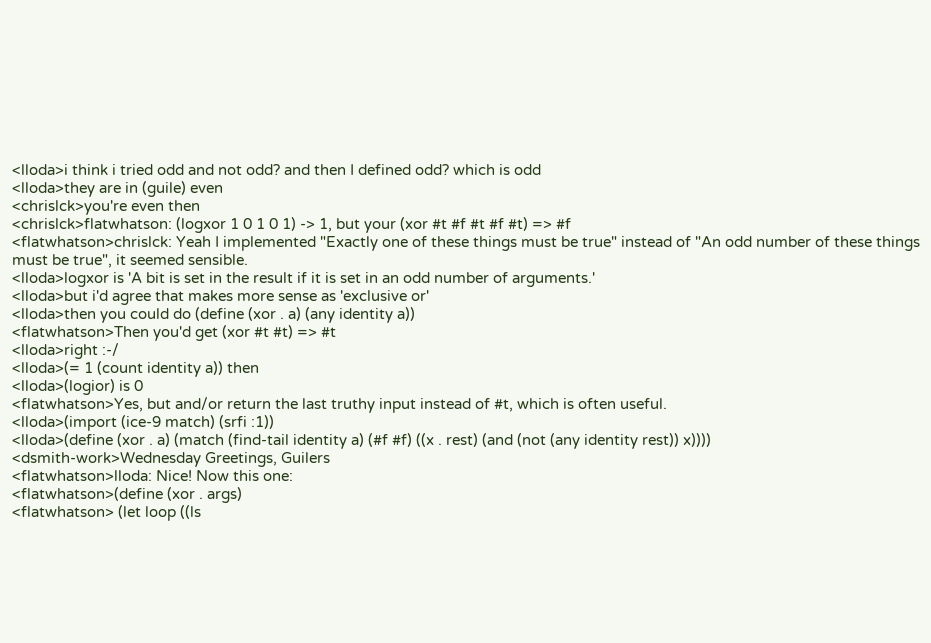<lloda>i think i tried odd and not odd? and then I defined odd? which is odd
<lloda>they are in (guile) even
<chrislck>you're even then
<chrislck>flatwhatson: (logxor 1 0 1 0 1) -> 1, but your (xor #t #f #t #f #t) => #f
<flatwhatson>chrislck: Yeah I implemented "Exactly one of these things must be true" instead of "An odd number of these things must be true", it seemed sensible.
<lloda>logxor is 'A bit is set in the result if it is set in an odd number of arguments.'
<lloda>but i'd agree that makes more sense as 'exclusive or'
<lloda>then you could do (define (xor . a) (any identity a))
<flatwhatson>Then you'd get (xor #t #t) => #t
<lloda>right :-/
<lloda>(= 1 (count identity a)) then
<lloda>(logior) is 0
<flatwhatson>Yes, but and/or return the last truthy input instead of #t, which is often useful.
<lloda>(import (ice-9 match) (srfi :1))
<lloda>(define (xor . a) (match (find-tail identity a) (#f #f) ((x . rest) (and (not (any identity rest)) x))))
<dsmith-work>Wednesday Greetings, Guilers
<flatwhatson>lloda: Nice! Now this one:
<flatwhatson>(define (xor . args)
<flatwhatson> (let loop ((ls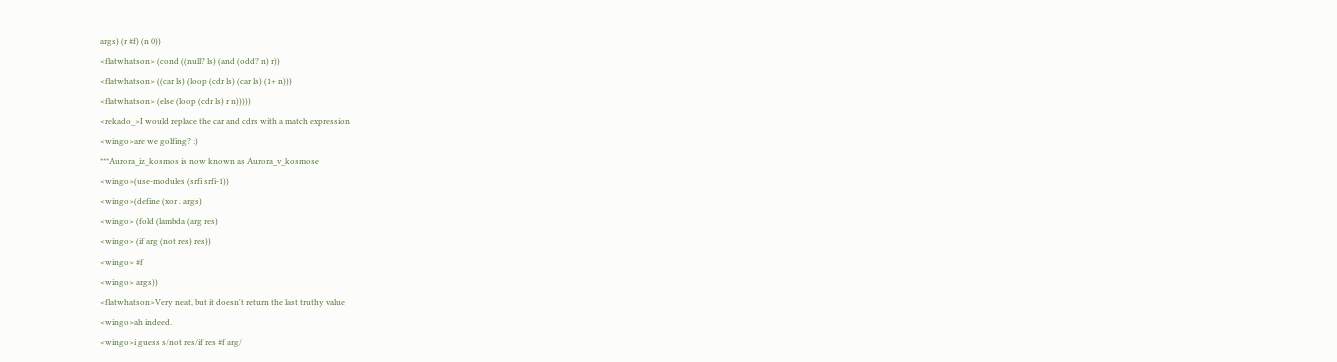args) (r #f) (n 0))
<flatwhatson> (cond ((null? ls) (and (odd? n) r))
<flatwhatson> ((car ls) (loop (cdr ls) (car ls) (1+ n)))
<flatwhatson> (else (loop (cdr ls) r n)))))
<rekado_>I would replace the car and cdrs with a match expression
<wingo>are we golfing? :)
***Aurora_iz_kosmos is now known as Aurora_v_kosmose
<wingo>(use-modules (srfi srfi-1))
<wingo>(define (xor . args)
<wingo> (fold (lambda (arg res)
<wingo> (if arg (not res) res))
<wingo> #f
<wingo> args))
<flatwhatson>Very neat, but it doesn't return the last truthy value
<wingo>ah indeed.
<wingo>i guess s/not res/if res #f arg/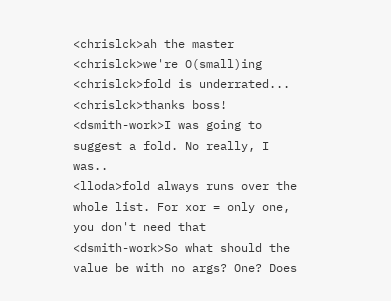<chrislck>ah the master
<chrislck>we're O(small)ing
<chrislck>fold is underrated...
<chrislck>thanks boss!
<dsmith-work>I was going to suggest a fold. No really, I was..
<lloda>fold always runs over the whole list. For xor = only one, you don't need that
<dsmith-work>So what should the value be with no args? One? Does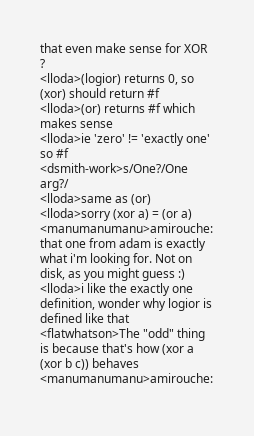that even make sense for XOR ?
<lloda>(logior) returns 0, so (xor) should return #f
<lloda>(or) returns #f which makes sense
<lloda>ie 'zero' != 'exactly one' so #f
<dsmith-work>s/One?/One arg?/
<lloda>same as (or)
<lloda>sorry (xor a) = (or a)
<manumanumanu>amirouche: that one from adam is exactly what i'm looking for. Not on disk, as you might guess :)
<lloda>i like the exactly one definition, wonder why logior is defined like that
<flatwhatson>The "odd" thing is because that's how (xor a (xor b c)) behaves
<manumanumanu>amirouche: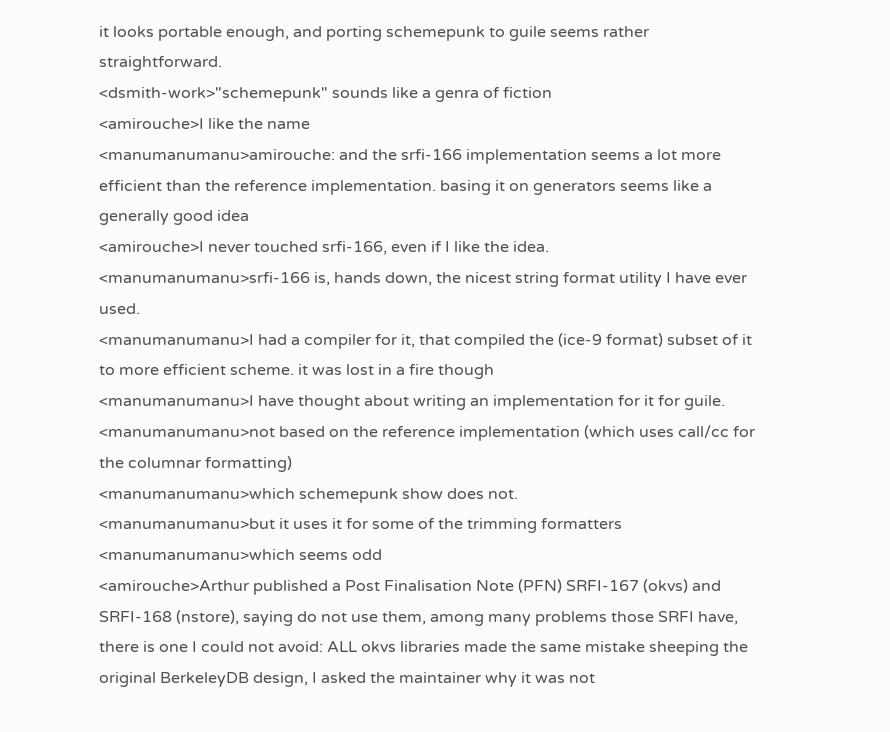it looks portable enough, and porting schemepunk to guile seems rather straightforward.
<dsmith-work>"schemepunk" sounds like a genra of fiction
<amirouche>I like the name
<manumanumanu>amirouche: and the srfi-166 implementation seems a lot more efficient than the reference implementation. basing it on generators seems like a generally good idea
<amirouche>I never touched srfi-166, even if I like the idea.
<manumanumanu>srfi-166 is, hands down, the nicest string format utility I have ever used.
<manumanumanu>I had a compiler for it, that compiled the (ice-9 format) subset of it to more efficient scheme. it was lost in a fire though
<manumanumanu>I have thought about writing an implementation for it for guile.
<manumanumanu>not based on the reference implementation (which uses call/cc for the columnar formatting)
<manumanumanu>which schemepunk show does not.
<manumanumanu>but it uses it for some of the trimming formatters
<manumanumanu>which seems odd
<amirouche>Arthur published a Post Finalisation Note (PFN) SRFI-167 (okvs) and SRFI-168 (nstore), saying do not use them, among many problems those SRFI have, there is one I could not avoid: ALL okvs libraries made the same mistake sheeping the original BerkeleyDB design, I asked the maintainer why it was not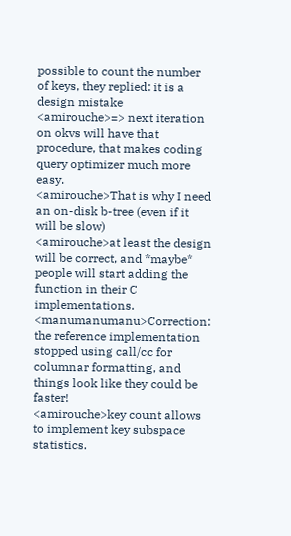possible to count the number of keys, they replied: it is a design mistake
<amirouche>=> next iteration on okvs will have that procedure, that makes coding query optimizer much more easy.
<amirouche>That is why I need an on-disk b-tree (even if it will be slow)
<amirouche>at least the design will be correct, and *maybe* people will start adding the function in their C implementations.
<manumanumanu>Correction: the reference implementation stopped using call/cc for columnar formatting, and things look like they could be faster!
<amirouche>key count allows to implement key subspace statistics.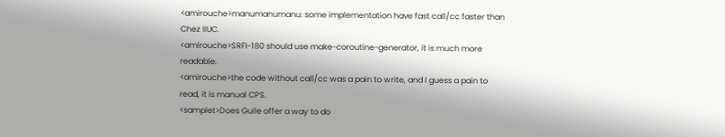<amirouche>manumanumanu: some implementation have fast call/cc faster than Chez IIUC.
<amirouche>SRFI-180 should use make-coroutine-generator, it is much more readable.
<amirouche>the code without call/cc was a pain to write, and I guess a pain to read, it is manual CPS.
<samplet>Does Guile offer a way to do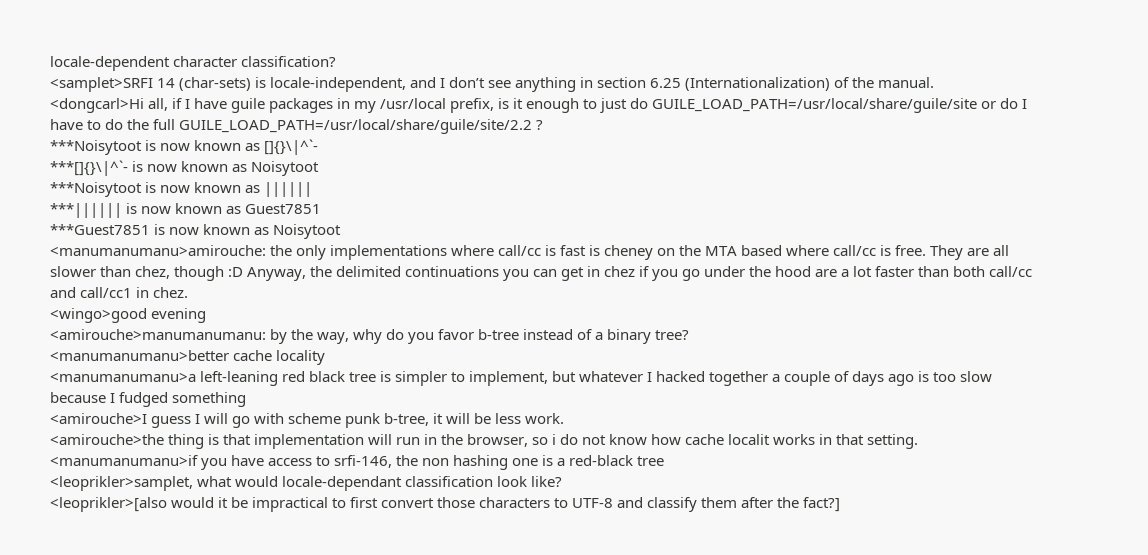locale-dependent character classification?
<samplet>SRFI 14 (char-sets) is locale-independent, and I don’t see anything in section 6.25 (Internationalization) of the manual.
<dongcarl>Hi all, if I have guile packages in my /usr/local prefix, is it enough to just do GUILE_LOAD_PATH=/usr/local/share/guile/site or do I have to do the full GUILE_LOAD_PATH=/usr/local/share/guile/site/2.2 ?
***Noisytoot is now known as []{}\|^`-
***[]{}\|^`- is now known as Noisytoot
***Noisytoot is now known as ||||||
***|||||| is now known as Guest7851
***Guest7851 is now known as Noisytoot
<manumanumanu>amirouche: the only implementations where call/cc is fast is cheney on the MTA based where call/cc is free. They are all slower than chez, though :D Anyway, the delimited continuations you can get in chez if you go under the hood are a lot faster than both call/cc and call/cc1 in chez.
<wingo>good evening
<amirouche>manumanumanu: by the way, why do you favor b-tree instead of a binary tree?
<manumanumanu>better cache locality
<manumanumanu>a left-leaning red black tree is simpler to implement, but whatever I hacked together a couple of days ago is too slow because I fudged something
<amirouche>I guess I will go with scheme punk b-tree, it will be less work.
<amirouche>the thing is that implementation will run in the browser, so i do not know how cache localit works in that setting.
<manumanumanu>if you have access to srfi-146, the non hashing one is a red-black tree
<leoprikler>samplet, what would locale-dependant classification look like?
<leoprikler>[also would it be impractical to first convert those characters to UTF-8 and classify them after the fact?]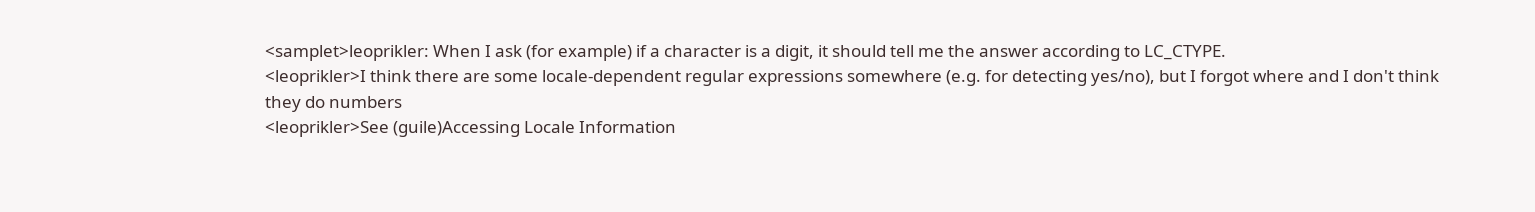<samplet>leoprikler: When I ask (for example) if a character is a digit, it should tell me the answer according to LC_CTYPE.
<leoprikler>I think there are some locale-dependent regular expressions somewhere (e.g. for detecting yes/no), but I forgot where and I don't think they do numbers
<leoprikler>See (guile)Accessing Locale Information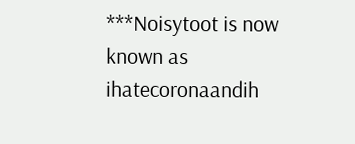***Noisytoot is now known as ihatecoronaandih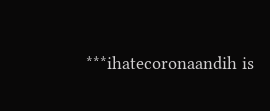***ihatecoronaandih is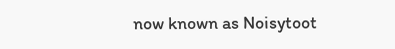now known as Noisytoot